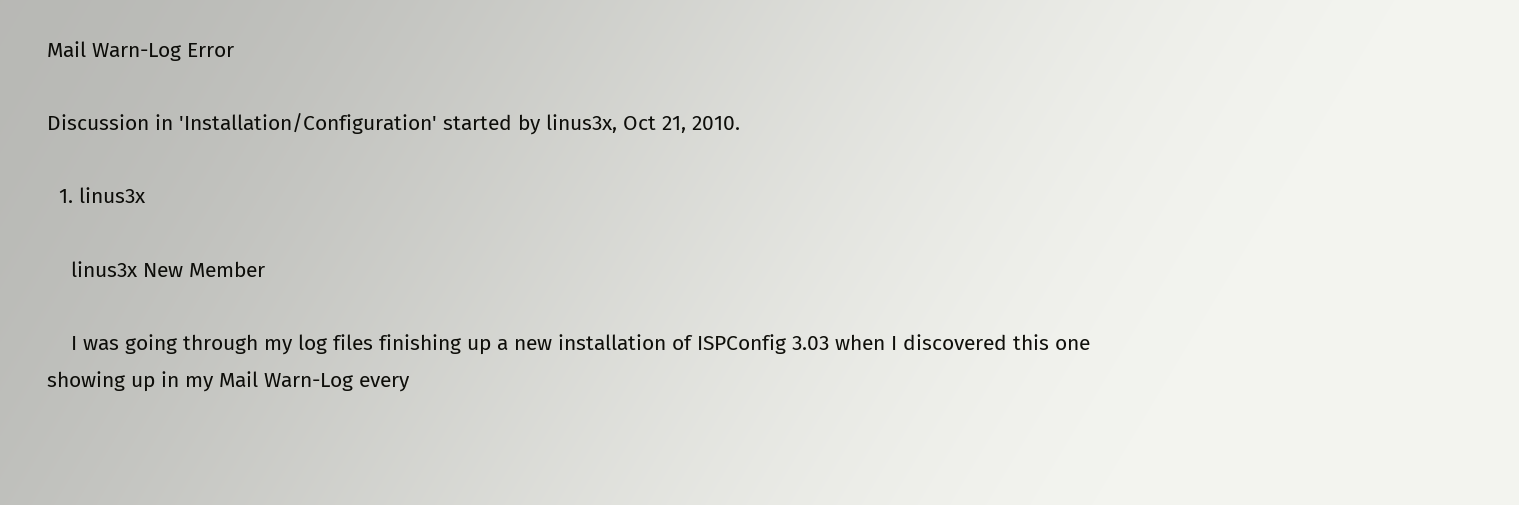Mail Warn-Log Error

Discussion in 'Installation/Configuration' started by linus3x, Oct 21, 2010.

  1. linus3x

    linus3x New Member

    I was going through my log files finishing up a new installation of ISPConfig 3.03 when I discovered this one showing up in my Mail Warn-Log every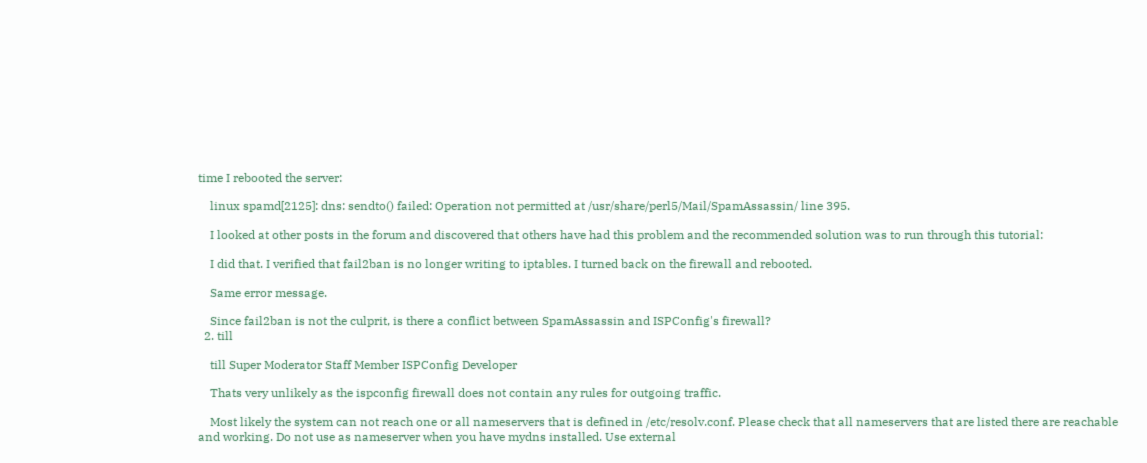time I rebooted the server:

    linux spamd[2125]: dns: sendto() failed: Operation not permitted at /usr/share/perl5/Mail/SpamAssassin/ line 395.

    I looked at other posts in the forum and discovered that others have had this problem and the recommended solution was to run through this tutorial:

    I did that. I verified that fail2ban is no longer writing to iptables. I turned back on the firewall and rebooted.

    Same error message.

    Since fail2ban is not the culprit, is there a conflict between SpamAssassin and ISPConfig's firewall?
  2. till

    till Super Moderator Staff Member ISPConfig Developer

    Thats very unlikely as the ispconfig firewall does not contain any rules for outgoing traffic.

    Most likely the system can not reach one or all nameservers that is defined in /etc/resolv.conf. Please check that all nameservers that are listed there are reachable and working. Do not use as nameserver when you have mydns installed. Use external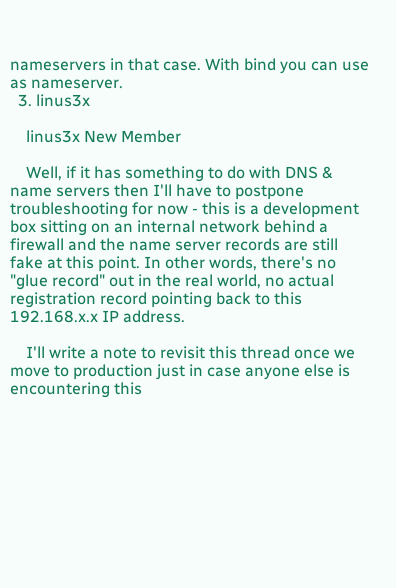nameservers in that case. With bind you can use as nameserver.
  3. linus3x

    linus3x New Member

    Well, if it has something to do with DNS & name servers then I'll have to postpone troubleshooting for now - this is a development box sitting on an internal network behind a firewall and the name server records are still fake at this point. In other words, there's no "glue record" out in the real world, no actual registration record pointing back to this 192.168.x.x IP address.

    I'll write a note to revisit this thread once we move to production just in case anyone else is encountering this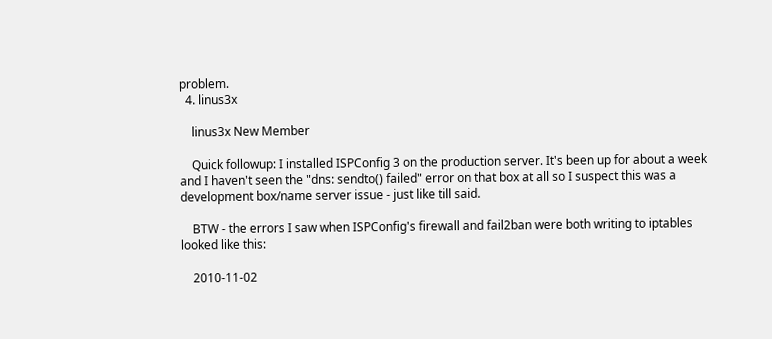problem.
  4. linus3x

    linus3x New Member

    Quick followup: I installed ISPConfig 3 on the production server. It's been up for about a week and I haven't seen the "dns: sendto() failed" error on that box at all so I suspect this was a development box/name server issue - just like till said.

    BTW - the errors I saw when ISPConfig's firewall and fail2ban were both writing to iptables looked like this:

    2010-11-02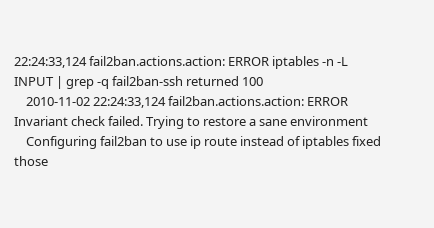22:24:33,124 fail2ban.actions.action: ERROR iptables -n -L INPUT | grep -q fail2ban-ssh returned 100
    2010-11-02 22:24:33,124 fail2ban.actions.action: ERROR Invariant check failed. Trying to restore a sane environment
    Configuring fail2ban to use ip route instead of iptables fixed those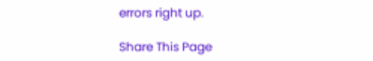errors right up.

Share This Page